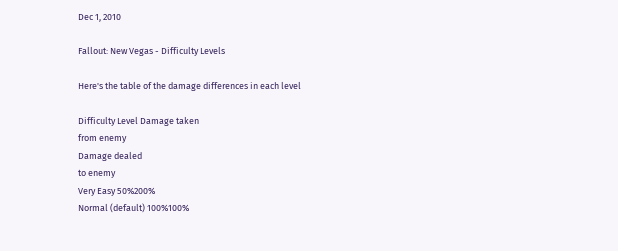Dec 1, 2010

Fallout: New Vegas - Difficulty Levels

Here's the table of the damage differences in each level

Difficulty Level Damage taken
from enemy
Damage dealed
to enemy
Very Easy 50%200%
Normal (default) 100%100%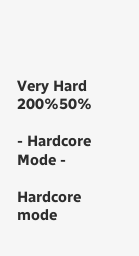Very Hard 200%50%

- Hardcore Mode -

Hardcore mode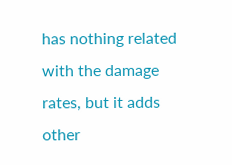has nothing related with the damage rates, but it adds other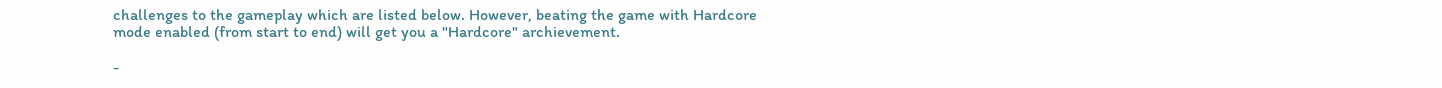challenges to the gameplay which are listed below. However, beating the game with Hardcore mode enabled (from start to end) will get you a "Hardcore" archievement.

-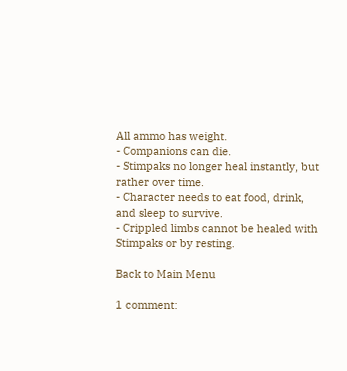All ammo has weight.
- Companions can die.
- Stimpaks no longer heal instantly, but rather over time.
- Character needs to eat food, drink, and sleep to survive.
- Crippled limbs cannot be healed with Stimpaks or by resting.

Back to Main Menu

1 comment: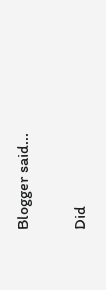Blogger said...

Did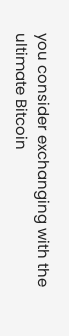you consider exchanging with the ultimate Bitcoin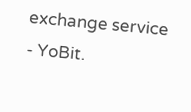exchange service - YoBit.